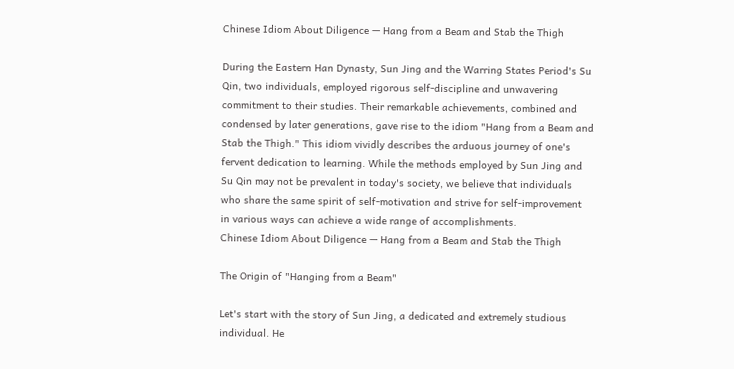Chinese Idiom About Diligence — Hang from a Beam and Stab the Thigh

During the Eastern Han Dynasty, Sun Jing and the Warring States Period's Su Qin, two individuals, employed rigorous self-discipline and unwavering commitment to their studies. Their remarkable achievements, combined and condensed by later generations, gave rise to the idiom "Hang from a Beam and Stab the Thigh." This idiom vividly describes the arduous journey of one's fervent dedication to learning. While the methods employed by Sun Jing and Su Qin may not be prevalent in today's society, we believe that individuals who share the same spirit of self-motivation and strive for self-improvement in various ways can achieve a wide range of accomplishments.
Chinese Idiom About Diligence — Hang from a Beam and Stab the Thigh

The Origin of "Hanging from a Beam"

Let's start with the story of Sun Jing, a dedicated and extremely studious individual. He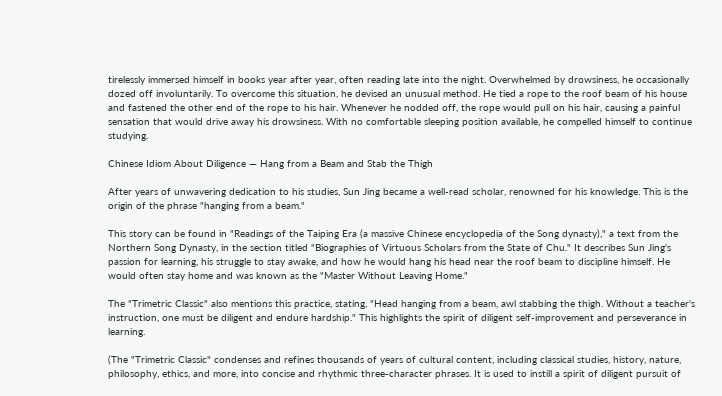tirelessly immersed himself in books year after year, often reading late into the night. Overwhelmed by drowsiness, he occasionally dozed off involuntarily. To overcome this situation, he devised an unusual method. He tied a rope to the roof beam of his house and fastened the other end of the rope to his hair. Whenever he nodded off, the rope would pull on his hair, causing a painful sensation that would drive away his drowsiness. With no comfortable sleeping position available, he compelled himself to continue studying.

Chinese Idiom About Diligence — Hang from a Beam and Stab the Thigh

After years of unwavering dedication to his studies, Sun Jing became a well-read scholar, renowned for his knowledge. This is the origin of the phrase "hanging from a beam."

This story can be found in "Readings of the Taiping Era (a massive Chinese encyclopedia of the Song dynasty)," a text from the Northern Song Dynasty, in the section titled "Biographies of Virtuous Scholars from the State of Chu." It describes Sun Jing's passion for learning, his struggle to stay awake, and how he would hang his head near the roof beam to discipline himself. He would often stay home and was known as the "Master Without Leaving Home."

The "Trimetric Classic" also mentions this practice, stating, "Head hanging from a beam, awl stabbing the thigh. Without a teacher's instruction, one must be diligent and endure hardship." This highlights the spirit of diligent self-improvement and perseverance in learning.

(The "Trimetric Classic" condenses and refines thousands of years of cultural content, including classical studies, history, nature, philosophy, ethics, and more, into concise and rhythmic three-character phrases. It is used to instill a spirit of diligent pursuit of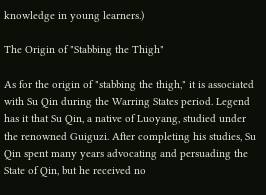knowledge in young learners.)

The Origin of "Stabbing the Thigh"

As for the origin of "stabbing the thigh," it is associated with Su Qin during the Warring States period. Legend has it that Su Qin, a native of Luoyang, studied under the renowned Guiguzi. After completing his studies, Su Qin spent many years advocating and persuading the State of Qin, but he received no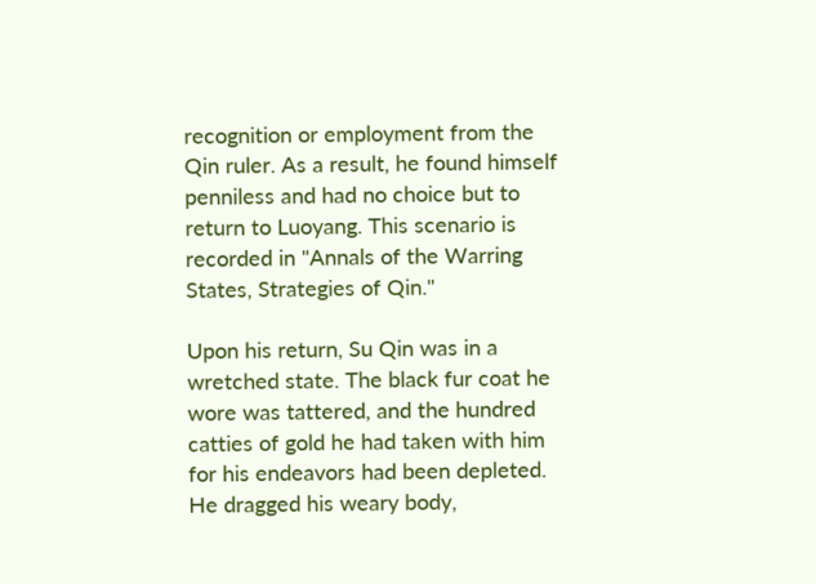recognition or employment from the Qin ruler. As a result, he found himself penniless and had no choice but to return to Luoyang. This scenario is recorded in "Annals of the Warring States, Strategies of Qin."

Upon his return, Su Qin was in a wretched state. The black fur coat he wore was tattered, and the hundred catties of gold he had taken with him for his endeavors had been depleted. He dragged his weary body,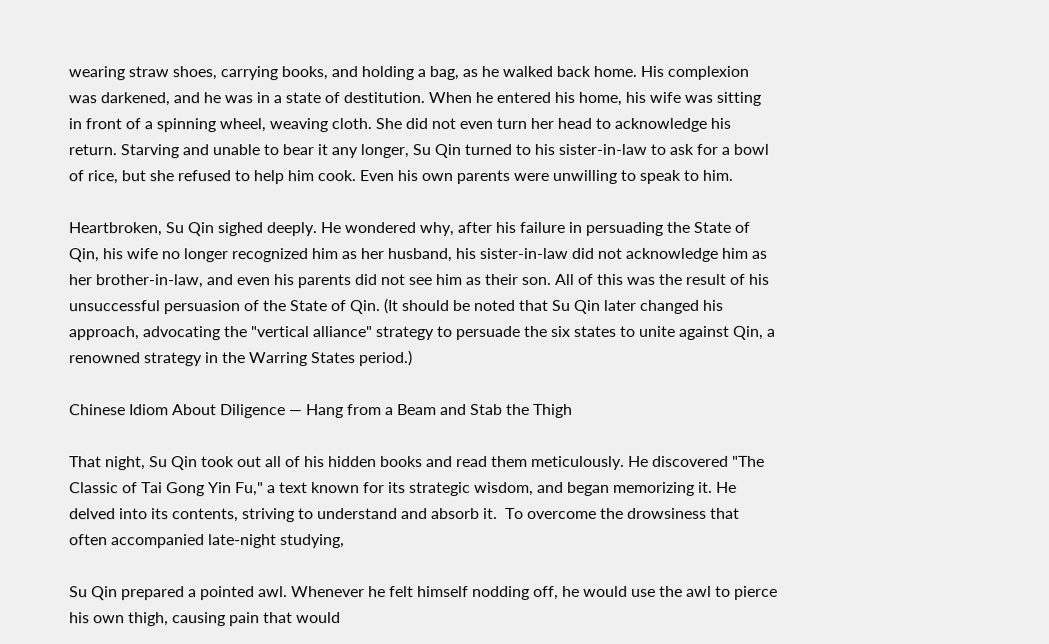wearing straw shoes, carrying books, and holding a bag, as he walked back home. His complexion was darkened, and he was in a state of destitution. When he entered his home, his wife was sitting in front of a spinning wheel, weaving cloth. She did not even turn her head to acknowledge his return. Starving and unable to bear it any longer, Su Qin turned to his sister-in-law to ask for a bowl of rice, but she refused to help him cook. Even his own parents were unwilling to speak to him.

Heartbroken, Su Qin sighed deeply. He wondered why, after his failure in persuading the State of Qin, his wife no longer recognized him as her husband, his sister-in-law did not acknowledge him as her brother-in-law, and even his parents did not see him as their son. All of this was the result of his unsuccessful persuasion of the State of Qin. (It should be noted that Su Qin later changed his approach, advocating the "vertical alliance" strategy to persuade the six states to unite against Qin, a renowned strategy in the Warring States period.)

Chinese Idiom About Diligence — Hang from a Beam and Stab the Thigh

That night, Su Qin took out all of his hidden books and read them meticulously. He discovered "The Classic of Tai Gong Yin Fu," a text known for its strategic wisdom, and began memorizing it. He delved into its contents, striving to understand and absorb it.  To overcome the drowsiness that often accompanied late-night studying,

Su Qin prepared a pointed awl. Whenever he felt himself nodding off, he would use the awl to pierce his own thigh, causing pain that would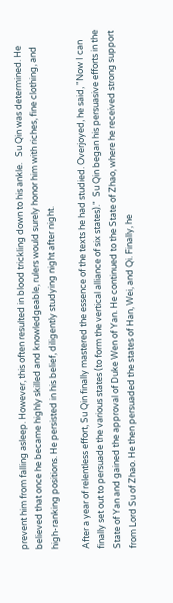prevent him from falling asleep. However, this often resulted in blood trickling down to his ankle.   Su Qin was determined. He believed that once he became highly skilled and knowledgeable, rulers would surely honor him with riches, fine clothing, and high-ranking positions. He persisted in his belief, diligently studying night after night.

After a year of relentless effort, Su Qin finally mastered the essence of the texts he had studied. Overjoyed, he said, "Now I can finally set out to persuade the various states (to form the vertical alliance of six states)."  Su Qin began his persuasive efforts in the State of Yan and gained the approval of Duke Wen of Yan. He continued to the State of Zhao, where he received strong support from Lord Su of Zhao. He then persuaded the states of Han, Wei, and Qi. Finally, he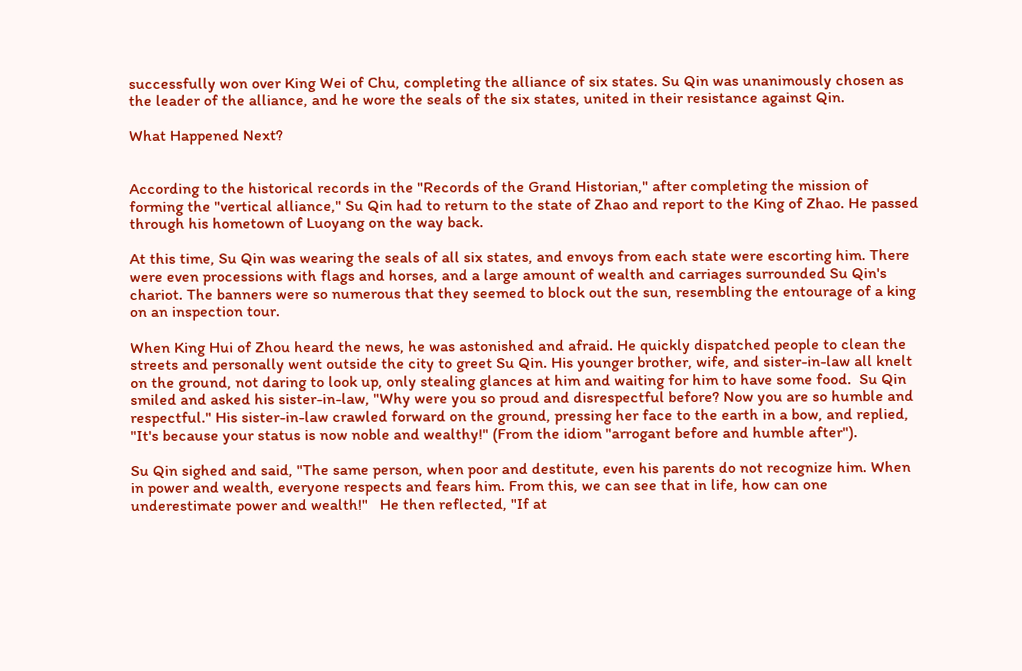successfully won over King Wei of Chu, completing the alliance of six states. Su Qin was unanimously chosen as the leader of the alliance, and he wore the seals of the six states, united in their resistance against Qin.

What Happened Next?


According to the historical records in the "Records of the Grand Historian," after completing the mission of forming the "vertical alliance," Su Qin had to return to the state of Zhao and report to the King of Zhao. He passed through his hometown of Luoyang on the way back.

At this time, Su Qin was wearing the seals of all six states, and envoys from each state were escorting him. There were even processions with flags and horses, and a large amount of wealth and carriages surrounded Su Qin's chariot. The banners were so numerous that they seemed to block out the sun, resembling the entourage of a king on an inspection tour.

When King Hui of Zhou heard the news, he was astonished and afraid. He quickly dispatched people to clean the streets and personally went outside the city to greet Su Qin. His younger brother, wife, and sister-in-law all knelt on the ground, not daring to look up, only stealing glances at him and waiting for him to have some food.  Su Qin smiled and asked his sister-in-law, "Why were you so proud and disrespectful before? Now you are so humble and respectful." His sister-in-law crawled forward on the ground, pressing her face to the earth in a bow, and replied, "It's because your status is now noble and wealthy!" (From the idiom "arrogant before and humble after").

Su Qin sighed and said, "The same person, when poor and destitute, even his parents do not recognize him. When in power and wealth, everyone respects and fears him. From this, we can see that in life, how can one underestimate power and wealth!"   He then reflected, "If at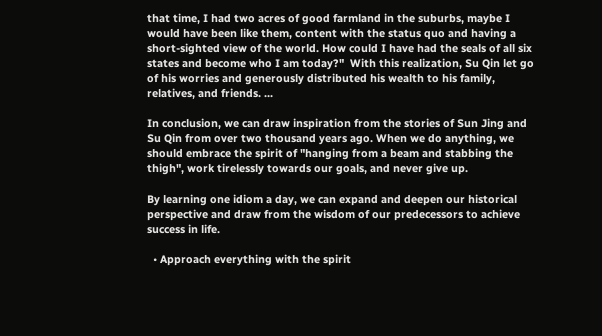that time, I had two acres of good farmland in the suburbs, maybe I would have been like them, content with the status quo and having a short-sighted view of the world. How could I have had the seals of all six states and become who I am today?"  With this realization, Su Qin let go of his worries and generously distributed his wealth to his family, relatives, and friends. ...

In conclusion, we can draw inspiration from the stories of Sun Jing and Su Qin from over two thousand years ago. When we do anything, we should embrace the spirit of "hanging from a beam and stabbing the thigh", work tirelessly towards our goals, and never give up.

By learning one idiom a day, we can expand and deepen our historical perspective and draw from the wisdom of our predecessors to achieve success in life.

  • Approach everything with the spirit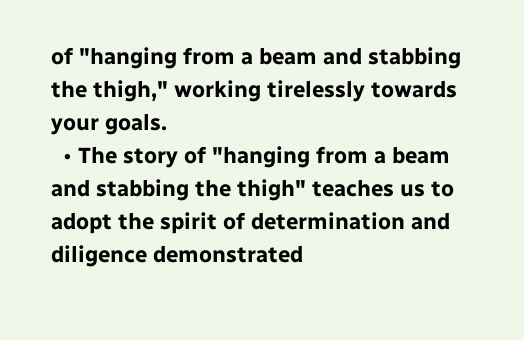of "hanging from a beam and stabbing the thigh," working tirelessly towards your goals.
  • The story of "hanging from a beam and stabbing the thigh" teaches us to adopt the spirit of determination and diligence demonstrated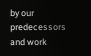by our predecessors and work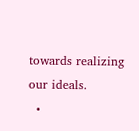towards realizing our ideals.
  •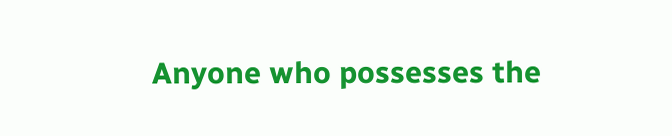Anyone who possesses the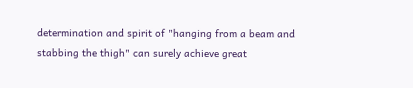determination and spirit of "hanging from a beam and stabbing the thigh" can surely achieve great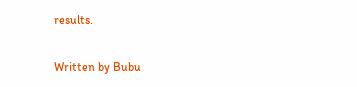results.

Written by Bubu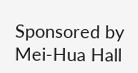Sponsored by Mei-Hua Hall